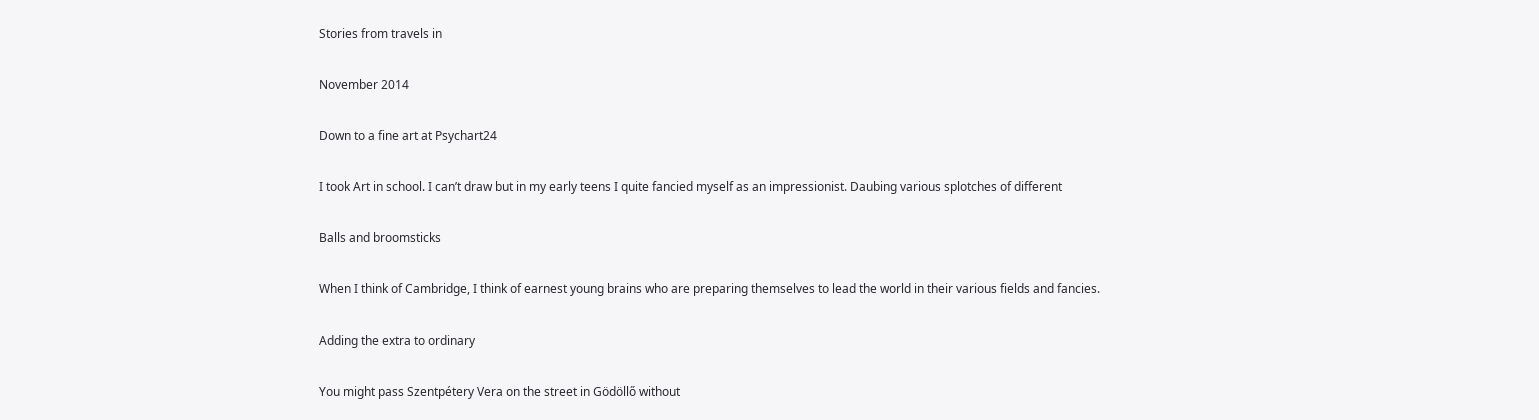Stories from travels in

November 2014

Down to a fine art at Psychart24

I took Art in school. I can’t draw but in my early teens I quite fancied myself as an impressionist. Daubing various splotches of different

Balls and broomsticks

When I think of Cambridge, I think of earnest young brains who are preparing themselves to lead the world in their various fields and fancies.

Adding the extra to ordinary

You might pass Szentpétery Vera on the street in Gödöllő without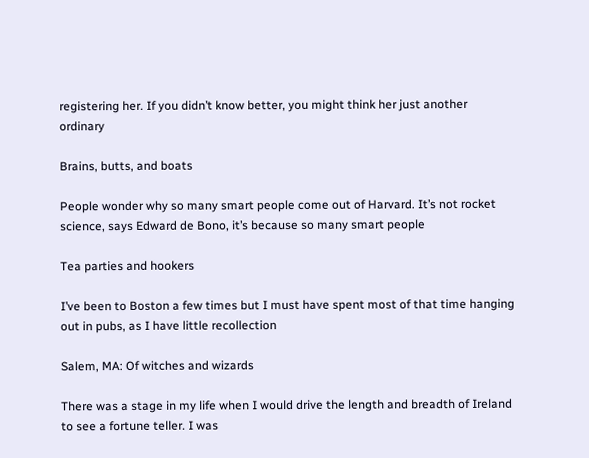registering her. If you didn’t know better, you might think her just another ordinary

Brains, butts, and boats

People wonder why so many smart people come out of Harvard. It’s not rocket science, says Edward de Bono, it’s because so many smart people

Tea parties and hookers

I’ve been to Boston a few times but I must have spent most of that time hanging out in pubs, as I have little recollection

Salem, MA: Of witches and wizards

There was a stage in my life when I would drive the length and breadth of Ireland to see a fortune teller. I was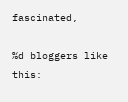fascinated,

%d bloggers like this: